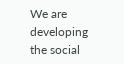We are developing the social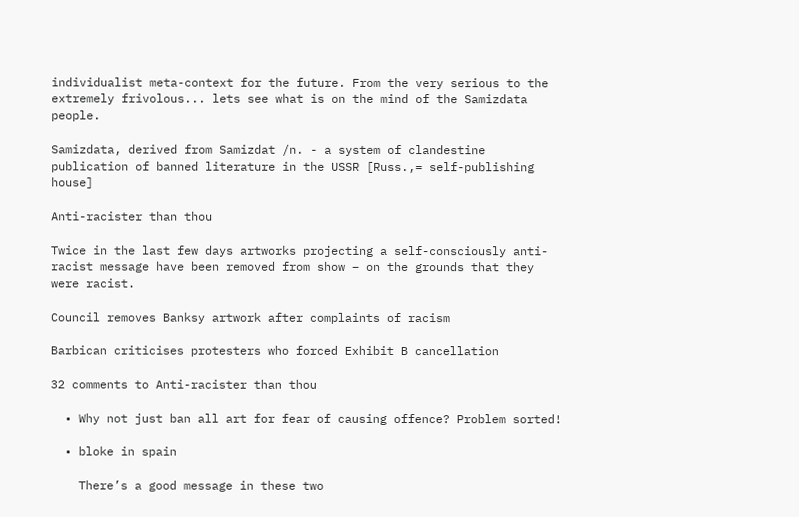individualist meta-context for the future. From the very serious to the extremely frivolous... lets see what is on the mind of the Samizdata people.

Samizdata, derived from Samizdat /n. - a system of clandestine publication of banned literature in the USSR [Russ.,= self-publishing house]

Anti-racister than thou

Twice in the last few days artworks projecting a self-consciously anti-racist message have been removed from show – on the grounds that they were racist.

Council removes Banksy artwork after complaints of racism

Barbican criticises protesters who forced Exhibit B cancellation

32 comments to Anti-racister than thou

  • Why not just ban all art for fear of causing offence? Problem sorted!

  • bloke in spain

    There’s a good message in these two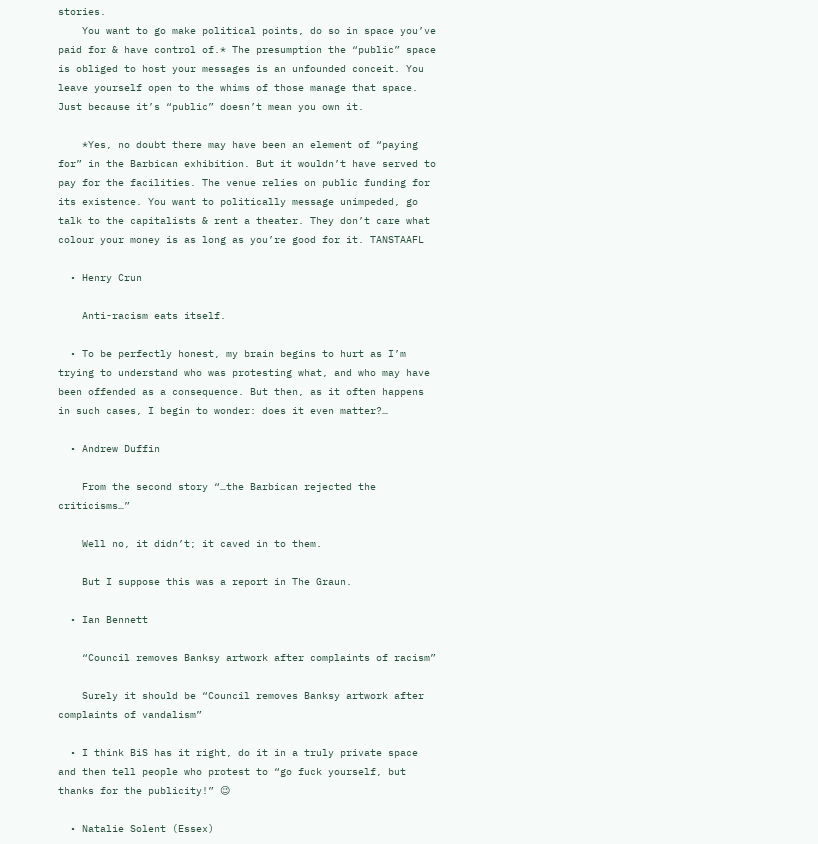stories.
    You want to go make political points, do so in space you’ve paid for & have control of.* The presumption the “public” space is obliged to host your messages is an unfounded conceit. You leave yourself open to the whims of those manage that space. Just because it’s “public” doesn’t mean you own it.

    *Yes, no doubt there may have been an element of “paying for” in the Barbican exhibition. But it wouldn’t have served to pay for the facilities. The venue relies on public funding for its existence. You want to politically message unimpeded, go talk to the capitalists & rent a theater. They don’t care what colour your money is as long as you’re good for it. TANSTAAFL

  • Henry Crun

    Anti-racism eats itself.

  • To be perfectly honest, my brain begins to hurt as I’m trying to understand who was protesting what, and who may have been offended as a consequence. But then, as it often happens in such cases, I begin to wonder: does it even matter?…

  • Andrew Duffin

    From the second story “…the Barbican rejected the criticisms…”

    Well no, it didn’t; it caved in to them.

    But I suppose this was a report in The Graun.

  • Ian Bennett

    “Council removes Banksy artwork after complaints of racism”

    Surely it should be “Council removes Banksy artwork after complaints of vandalism”

  • I think BiS has it right, do it in a truly private space and then tell people who protest to “go fuck yourself, but thanks for the publicity!” 😉

  • Natalie Solent (Essex)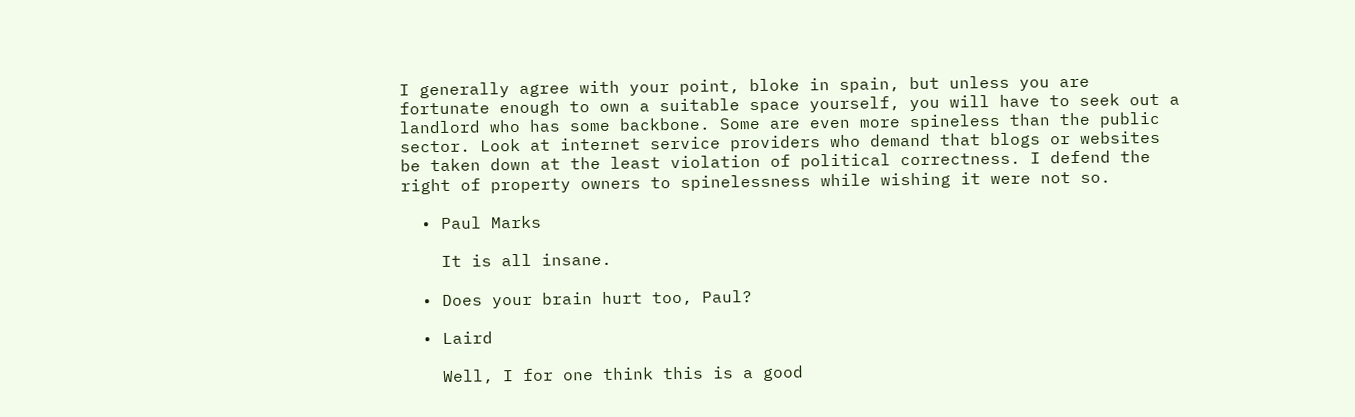I generally agree with your point, bloke in spain, but unless you are fortunate enough to own a suitable space yourself, you will have to seek out a landlord who has some backbone. Some are even more spineless than the public sector. Look at internet service providers who demand that blogs or websites be taken down at the least violation of political correctness. I defend the right of property owners to spinelessness while wishing it were not so.

  • Paul Marks

    It is all insane.

  • Does your brain hurt too, Paul?

  • Laird

    Well, I for one think this is a good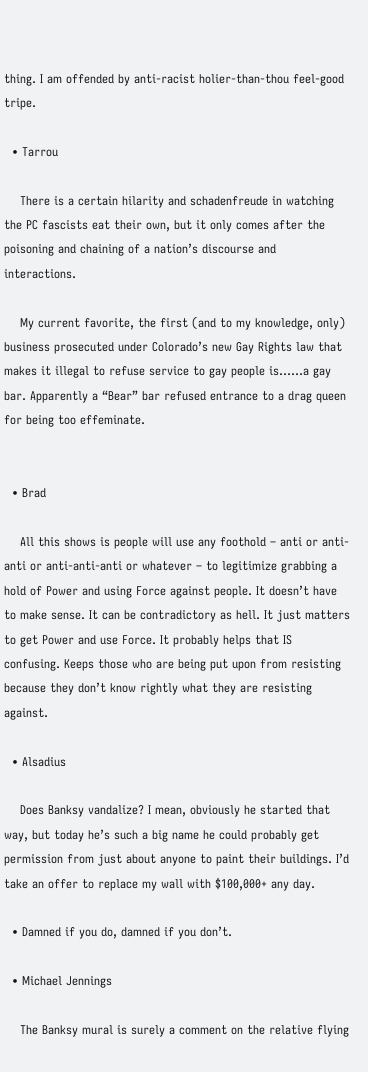thing. I am offended by anti-racist holier-than-thou feel-good tripe.

  • Tarrou

    There is a certain hilarity and schadenfreude in watching the PC fascists eat their own, but it only comes after the poisoning and chaining of a nation’s discourse and interactions.

    My current favorite, the first (and to my knowledge, only) business prosecuted under Colorado’s new Gay Rights law that makes it illegal to refuse service to gay people is……a gay bar. Apparently a “Bear” bar refused entrance to a drag queen for being too effeminate.


  • Brad

    All this shows is people will use any foothold – anti or anti-anti or anti-anti-anti or whatever – to legitimize grabbing a hold of Power and using Force against people. It doesn’t have to make sense. It can be contradictory as hell. It just matters to get Power and use Force. It probably helps that IS confusing. Keeps those who are being put upon from resisting because they don’t know rightly what they are resisting against.

  • Alsadius

    Does Banksy vandalize? I mean, obviously he started that way, but today he’s such a big name he could probably get permission from just about anyone to paint their buildings. I’d take an offer to replace my wall with $100,000+ any day.

  • Damned if you do, damned if you don’t.

  • Michael Jennings

    The Banksy mural is surely a comment on the relative flying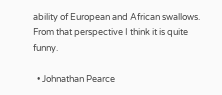ability of European and African swallows. From that perspective I think it is quite funny.

  • Johnathan Pearce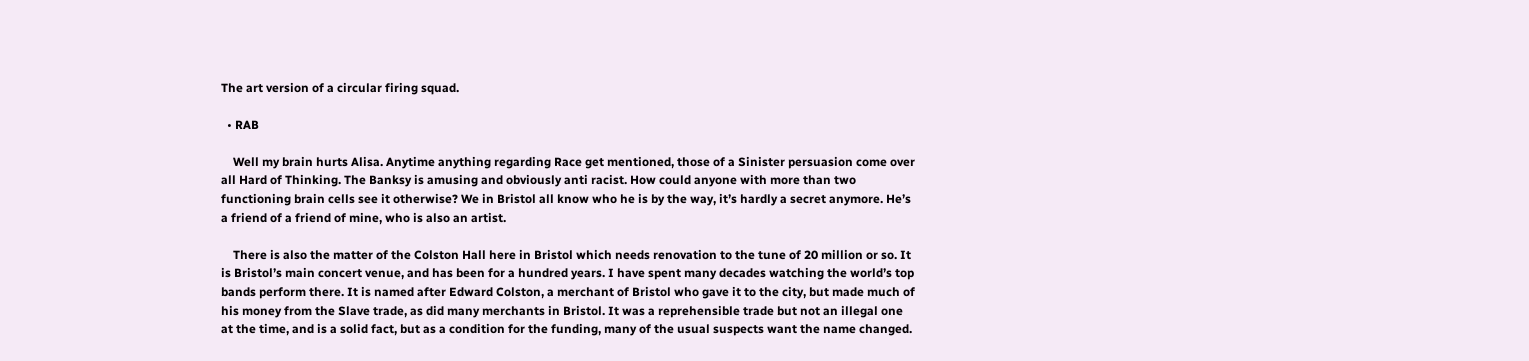The art version of a circular firing squad.

  • RAB

    Well my brain hurts Alisa. Anytime anything regarding Race get mentioned, those of a Sinister persuasion come over all Hard of Thinking. The Banksy is amusing and obviously anti racist. How could anyone with more than two functioning brain cells see it otherwise? We in Bristol all know who he is by the way, it’s hardly a secret anymore. He’s a friend of a friend of mine, who is also an artist.

    There is also the matter of the Colston Hall here in Bristol which needs renovation to the tune of 20 million or so. It is Bristol’s main concert venue, and has been for a hundred years. I have spent many decades watching the world’s top bands perform there. It is named after Edward Colston, a merchant of Bristol who gave it to the city, but made much of his money from the Slave trade, as did many merchants in Bristol. It was a reprehensible trade but not an illegal one at the time, and is a solid fact, but as a condition for the funding, many of the usual suspects want the name changed.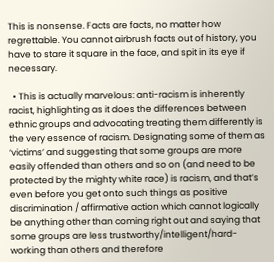This is nonsense. Facts are facts, no matter how regrettable. You cannot airbrush facts out of history, you have to stare it square in the face, and spit in its eye if necessary.

  • This is actually marvelous: anti-racism is inherently racist, highlighting as it does the differences between ethnic groups and advocating treating them differently is the very essence of racism. Designating some of them as ‘victims’ and suggesting that some groups are more easily offended than others and so on (and need to be protected by the mighty white race) is racism, and that’s even before you get onto such things as positive discrimination / affirmative action which cannot logically be anything other than coming right out and saying that some groups are less trustworthy/intelligent/hard-working than others and therefore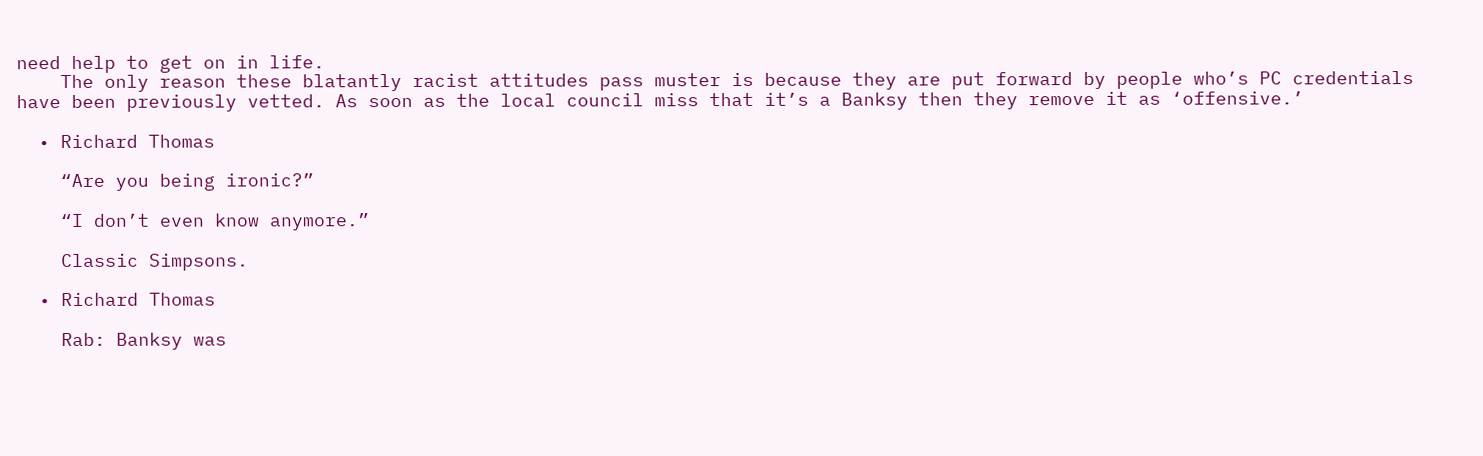need help to get on in life.
    The only reason these blatantly racist attitudes pass muster is because they are put forward by people who’s PC credentials have been previously vetted. As soon as the local council miss that it’s a Banksy then they remove it as ‘offensive.’

  • Richard Thomas

    “Are you being ironic?”

    “I don’t even know anymore.”

    Classic Simpsons.

  • Richard Thomas

    Rab: Banksy was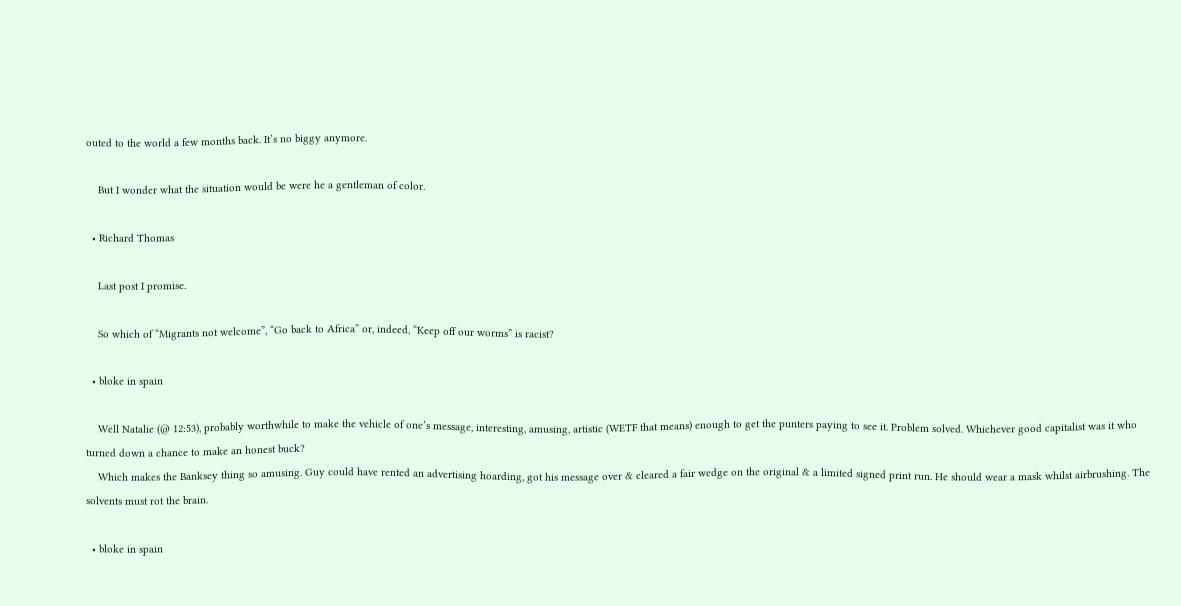outed to the world a few months back. It’s no biggy anymore.

    But I wonder what the situation would be were he a gentleman of color.

  • Richard Thomas

    Last post I promise.

    So which of “Migrants not welcome”, “Go back to Africa” or, indeed, “Keep off our worms” is racist?

  • bloke in spain

    Well Natalie (@ 12:53), probably worthwhile to make the vehicle of one’s message, interesting, amusing, artistic (WETF that means) enough to get the punters paying to see it. Problem solved. Whichever good capitalist was it who turned down a chance to make an honest buck?
    Which makes the Banksey thing so amusing. Guy could have rented an advertising hoarding, got his message over & cleared a fair wedge on the original & a limited signed print run. He should wear a mask whilst airbrushing. The solvents must rot the brain.

  • bloke in spain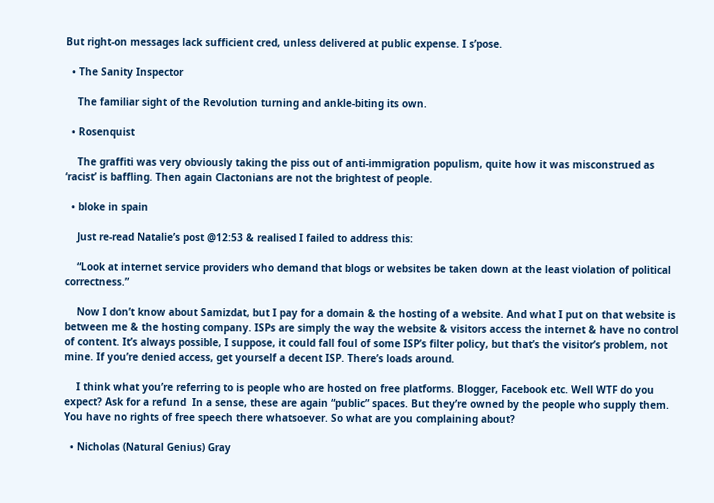But right-on messages lack sufficient cred, unless delivered at public expense. I s’pose.

  • The Sanity Inspector

    The familiar sight of the Revolution turning and ankle-biting its own.

  • Rosenquist

    The graffiti was very obviously taking the piss out of anti-immigration populism, quite how it was misconstrued as ‘racist’ is baffling. Then again Clactonians are not the brightest of people.

  • bloke in spain

    Just re-read Natalie’s post @12:53 & realised I failed to address this:

    “Look at internet service providers who demand that blogs or websites be taken down at the least violation of political correctness.”

    Now I don’t know about Samizdat, but I pay for a domain & the hosting of a website. And what I put on that website is between me & the hosting company. ISPs are simply the way the website & visitors access the internet & have no control of content. It’s always possible, I suppose, it could fall foul of some ISP’s filter policy, but that’s the visitor’s problem, not mine. If you’re denied access, get yourself a decent ISP. There’s loads around.

    I think what you’re referring to is people who are hosted on free platforms. Blogger, Facebook etc. Well WTF do you expect? Ask for a refund  In a sense, these are again “public” spaces. But they’re owned by the people who supply them. You have no rights of free speech there whatsoever. So what are you complaining about?

  • Nicholas (Natural Genius) Gray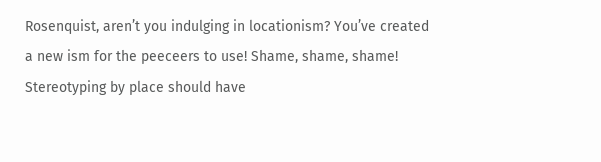Rosenquist, aren’t you indulging in locationism? You’ve created a new ism for the peeceers to use! Shame, shame, shame! Stereotyping by place should have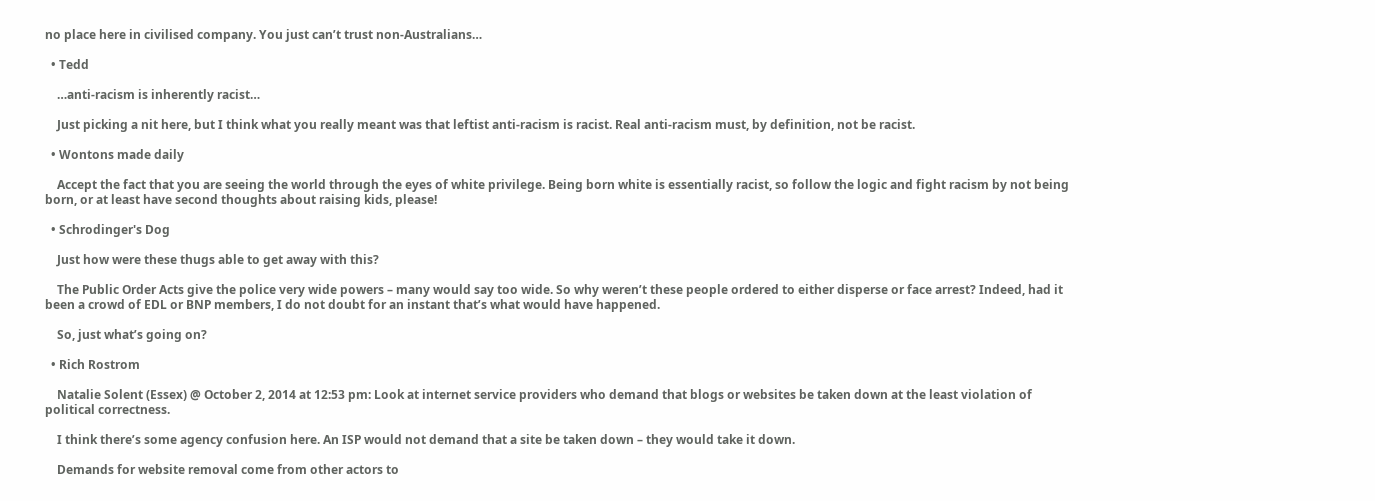no place here in civilised company. You just can’t trust non-Australians…

  • Tedd

    …anti-racism is inherently racist…

    Just picking a nit here, but I think what you really meant was that leftist anti-racism is racist. Real anti-racism must, by definition, not be racist.

  • Wontons made daily

    Accept the fact that you are seeing the world through the eyes of white privilege. Being born white is essentially racist, so follow the logic and fight racism by not being born, or at least have second thoughts about raising kids, please!

  • Schrodinger's Dog

    Just how were these thugs able to get away with this?

    The Public Order Acts give the police very wide powers – many would say too wide. So why weren’t these people ordered to either disperse or face arrest? Indeed, had it been a crowd of EDL or BNP members, I do not doubt for an instant that’s what would have happened.

    So, just what’s going on?

  • Rich Rostrom

    Natalie Solent (Essex) @ October 2, 2014 at 12:53 pm: Look at internet service providers who demand that blogs or websites be taken down at the least violation of political correctness.

    I think there’s some agency confusion here. An ISP would not demand that a site be taken down – they would take it down.

    Demands for website removal come from other actors to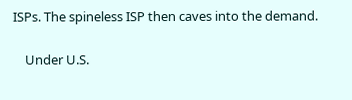ISPs. The spineless ISP then caves into the demand.

    Under U.S.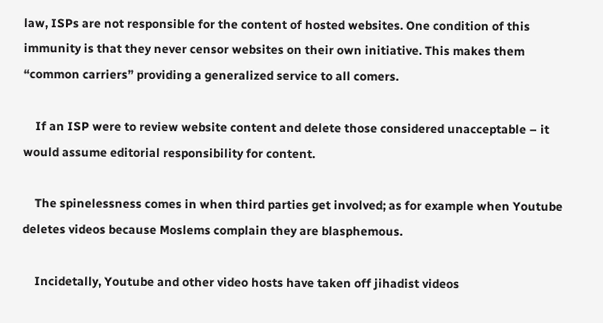law, ISPs are not responsible for the content of hosted websites. One condition of this immunity is that they never censor websites on their own initiative. This makes them “common carriers” providing a generalized service to all comers.

    If an ISP were to review website content and delete those considered unacceptable – it would assume editorial responsibility for content.

    The spinelessness comes in when third parties get involved; as for example when Youtube deletes videos because Moslems complain they are blasphemous.

    Incidetally, Youtube and other video hosts have taken off jihadist videos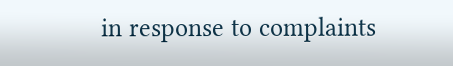in response to complaints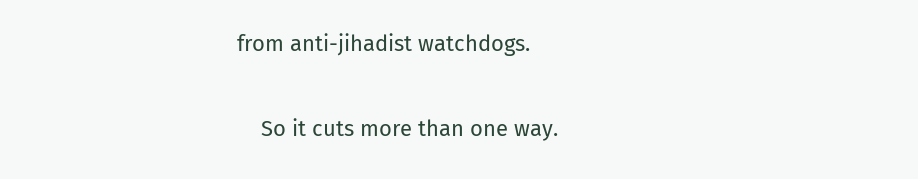from anti-jihadist watchdogs.

    So it cuts more than one way.